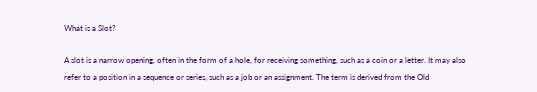What is a Slot?

A slot is a narrow opening, often in the form of a hole, for receiving something, such as a coin or a letter. It may also refer to a position in a sequence or series, such as a job or an assignment. The term is derived from the Old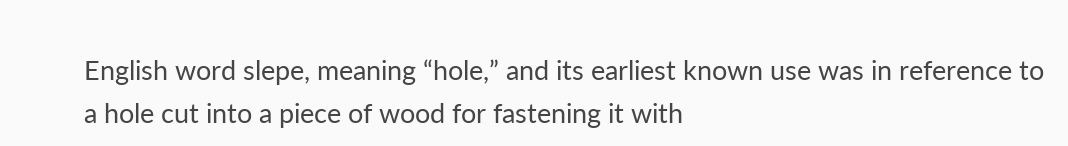English word slepe, meaning “hole,” and its earliest known use was in reference to a hole cut into a piece of wood for fastening it with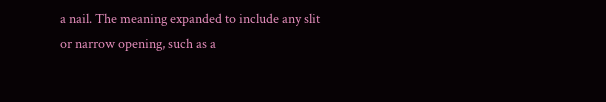a nail. The meaning expanded to include any slit or narrow opening, such as a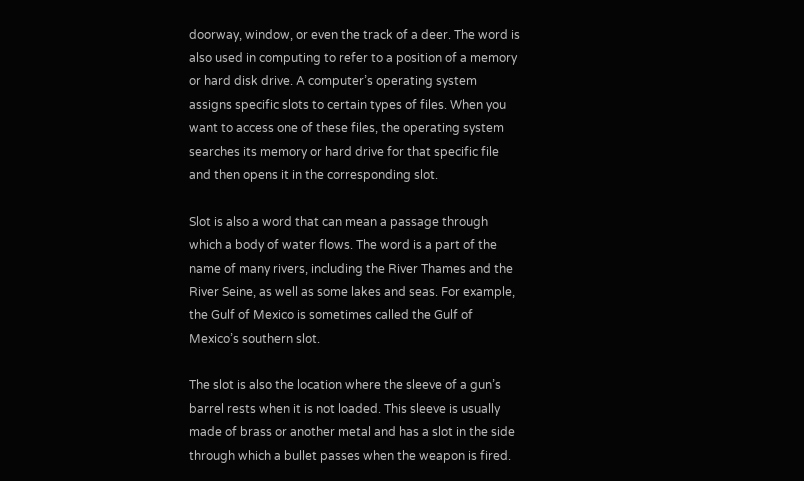doorway, window, or even the track of a deer. The word is also used in computing to refer to a position of a memory or hard disk drive. A computer’s operating system assigns specific slots to certain types of files. When you want to access one of these files, the operating system searches its memory or hard drive for that specific file and then opens it in the corresponding slot.

Slot is also a word that can mean a passage through which a body of water flows. The word is a part of the name of many rivers, including the River Thames and the River Seine, as well as some lakes and seas. For example, the Gulf of Mexico is sometimes called the Gulf of Mexico’s southern slot.

The slot is also the location where the sleeve of a gun’s barrel rests when it is not loaded. This sleeve is usually made of brass or another metal and has a slot in the side through which a bullet passes when the weapon is fired.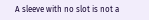A sleeve with no slot is not a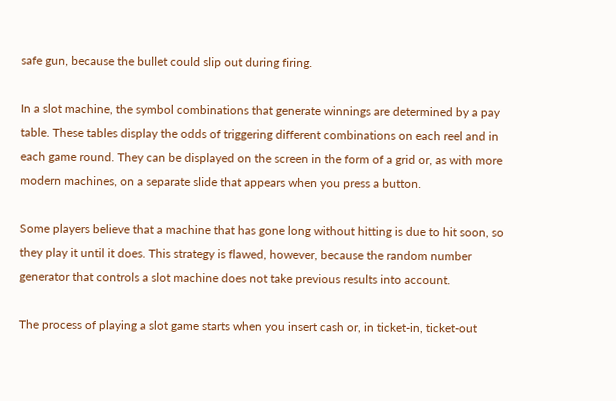safe gun, because the bullet could slip out during firing.

In a slot machine, the symbol combinations that generate winnings are determined by a pay table. These tables display the odds of triggering different combinations on each reel and in each game round. They can be displayed on the screen in the form of a grid or, as with more modern machines, on a separate slide that appears when you press a button.

Some players believe that a machine that has gone long without hitting is due to hit soon, so they play it until it does. This strategy is flawed, however, because the random number generator that controls a slot machine does not take previous results into account.

The process of playing a slot game starts when you insert cash or, in ticket-in, ticket-out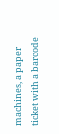machines, a paper ticket with a barcode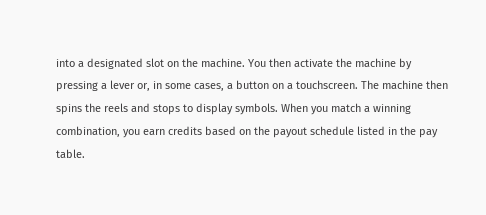into a designated slot on the machine. You then activate the machine by pressing a lever or, in some cases, a button on a touchscreen. The machine then spins the reels and stops to display symbols. When you match a winning combination, you earn credits based on the payout schedule listed in the pay table.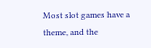Most slot games have a theme, and the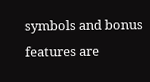symbols and bonus features are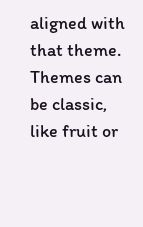aligned with that theme. Themes can be classic, like fruit or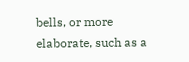bells, or more elaborate, such as a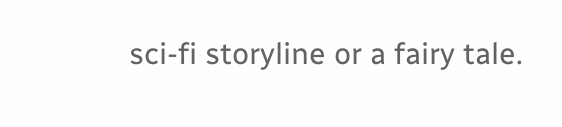sci-fi storyline or a fairy tale.